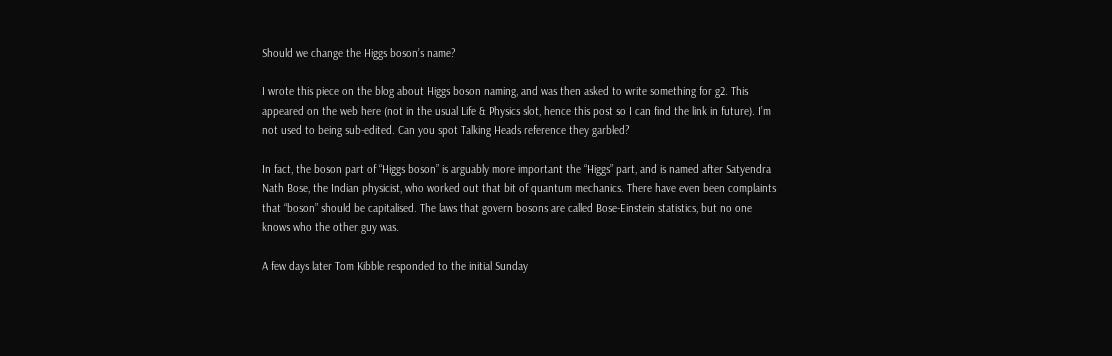Should we change the Higgs boson’s name?

I wrote this piece on the blog about Higgs boson naming, and was then asked to write something for g2. This appeared on the web here (not in the usual Life & Physics slot, hence this post so I can find the link in future). I’m not used to being sub-edited. Can you spot Talking Heads reference they garbled?

In fact, the boson part of “Higgs boson” is arguably more important the “Higgs” part, and is named after Satyendra Nath Bose, the Indian physicist, who worked out that bit of quantum mechanics. There have even been complaints that “boson” should be capitalised. The laws that govern bosons are called Bose-Einstein statistics, but no one knows who the other guy was.

A few days later Tom Kibble responded to the initial Sunday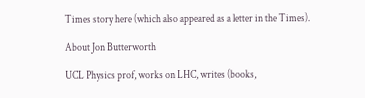Times story here (which also appeared as a letter in the Times).

About Jon Butterworth

UCL Physics prof, works on LHC, writes (books,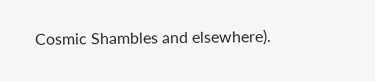Cosmic Shambles and elsewhere).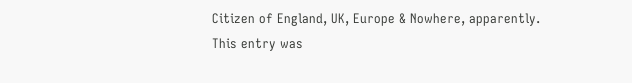Citizen of England, UK, Europe & Nowhere, apparently.
This entry was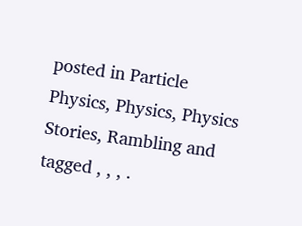posted in Particle Physics, Physics, Physics Stories, Rambling and tagged , , , .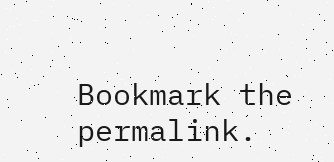Bookmark the permalink.